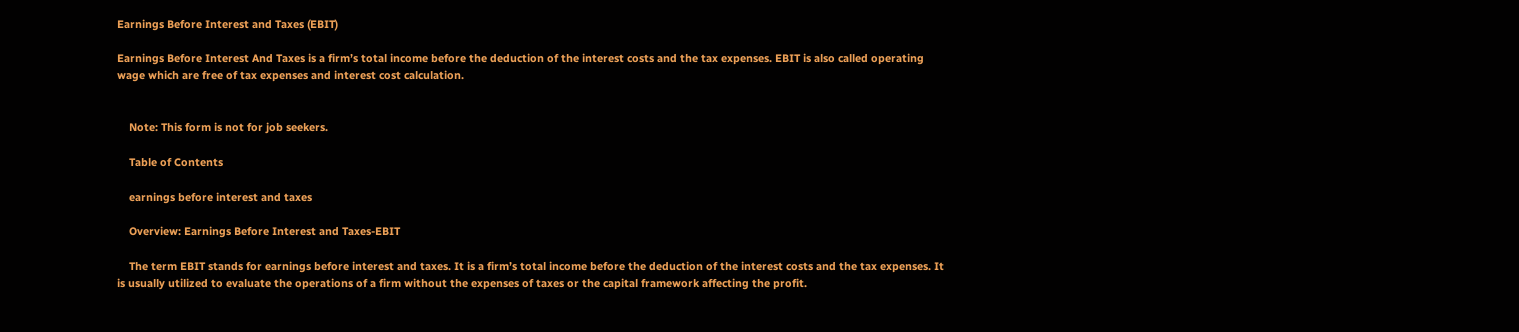Earnings Before Interest and Taxes (EBIT)

Earnings Before Interest And Taxes is a firm’s total income before the deduction of the interest costs and the tax expenses. EBIT is also called operating wage which are free of tax expenses and interest cost calculation.


    Note: This form is not for job seekers.

    Table of Contents

    earnings before interest and taxes

    Overview: Earnings Before Interest and Taxes-EBIT

    The term EBIT stands for earnings before interest and taxes. It is a firm’s total income before the deduction of the interest costs and the tax expenses. It is usually utilized to evaluate the operations of a firm without the expenses of taxes or the capital framework affecting the profit.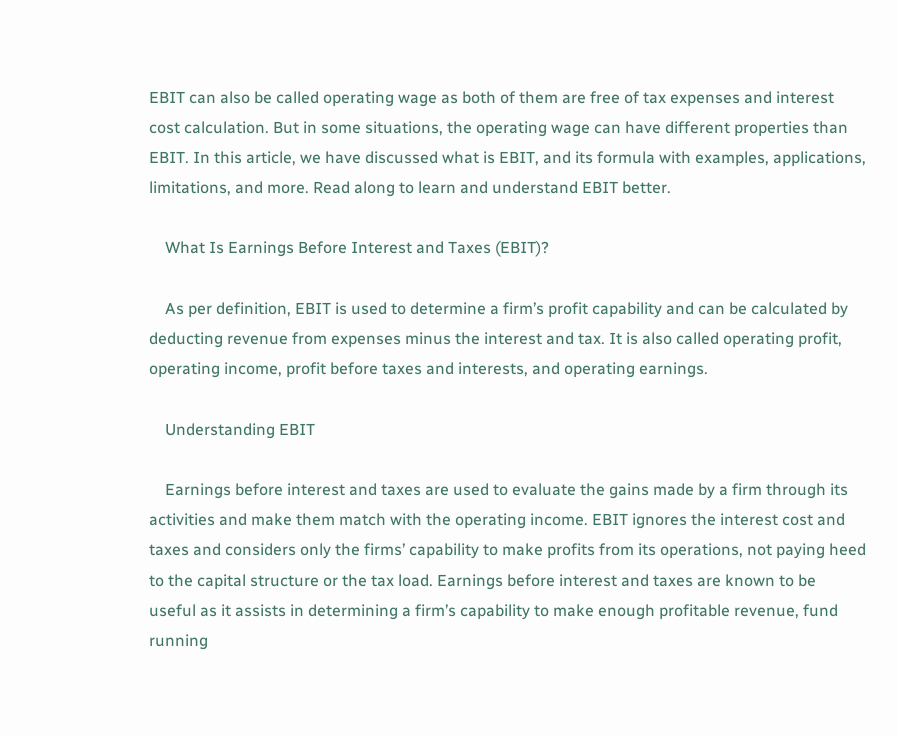EBIT can also be called operating wage as both of them are free of tax expenses and interest cost calculation. But in some situations, the operating wage can have different properties than EBIT. In this article, we have discussed what is EBIT, and its formula with examples, applications, limitations, and more. Read along to learn and understand EBIT better.

    What Is Earnings Before Interest and Taxes (EBIT)?

    As per definition, EBIT is used to determine a firm’s profit capability and can be calculated by deducting revenue from expenses minus the interest and tax. It is also called operating profit, operating income, profit before taxes and interests, and operating earnings.

    Understanding EBIT

    Earnings before interest and taxes are used to evaluate the gains made by a firm through its activities and make them match with the operating income. EBIT ignores the interest cost and taxes and considers only the firms’ capability to make profits from its operations, not paying heed to the capital structure or the tax load. Earnings before interest and taxes are known to be useful as it assists in determining a firm’s capability to make enough profitable revenue, fund running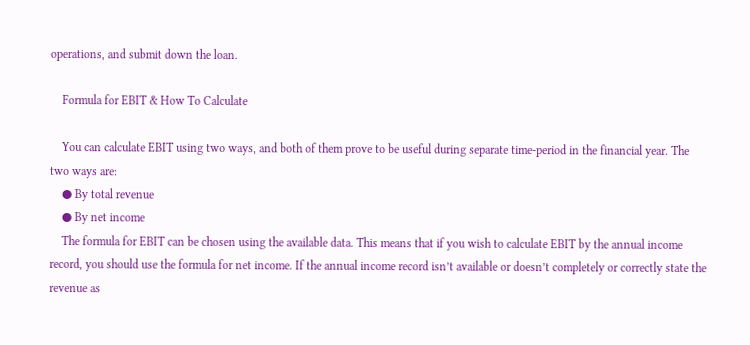operations, and submit down the loan.

    Formula for EBIT & How To Calculate

    You can calculate EBIT using two ways, and both of them prove to be useful during separate time-period in the financial year. The two ways are:
    ● By total revenue
    ● By net income
    The formula for EBIT can be chosen using the available data. This means that if you wish to calculate EBIT by the annual income record, you should use the formula for net income. If the annual income record isn’t available or doesn’t completely or correctly state the revenue as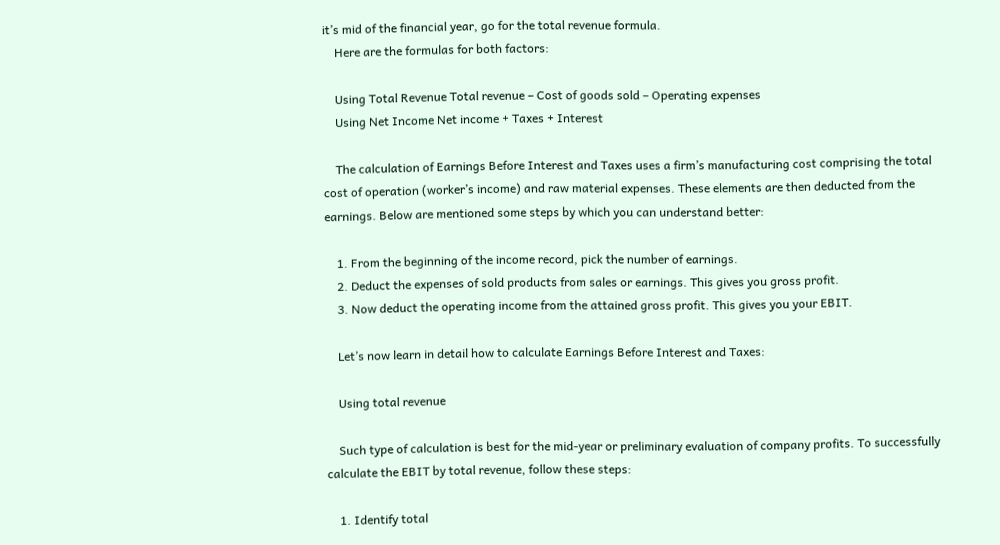it’s mid of the financial year, go for the total revenue formula.
    Here are the formulas for both factors:

    Using Total Revenue Total revenue – Cost of goods sold – Operating expenses
    Using Net Income Net income + Taxes + Interest

    The calculation of Earnings Before Interest and Taxes uses a firm’s manufacturing cost comprising the total cost of operation (worker’s income) and raw material expenses. These elements are then deducted from the earnings. Below are mentioned some steps by which you can understand better:

    1. From the beginning of the income record, pick the number of earnings.
    2. Deduct the expenses of sold products from sales or earnings. This gives you gross profit.
    3. Now deduct the operating income from the attained gross profit. This gives you your EBIT.

    Let’s now learn in detail how to calculate Earnings Before Interest and Taxes:

    Using total revenue

    Such type of calculation is best for the mid-year or preliminary evaluation of company profits. To successfully calculate the EBIT by total revenue, follow these steps:

    1. Identify total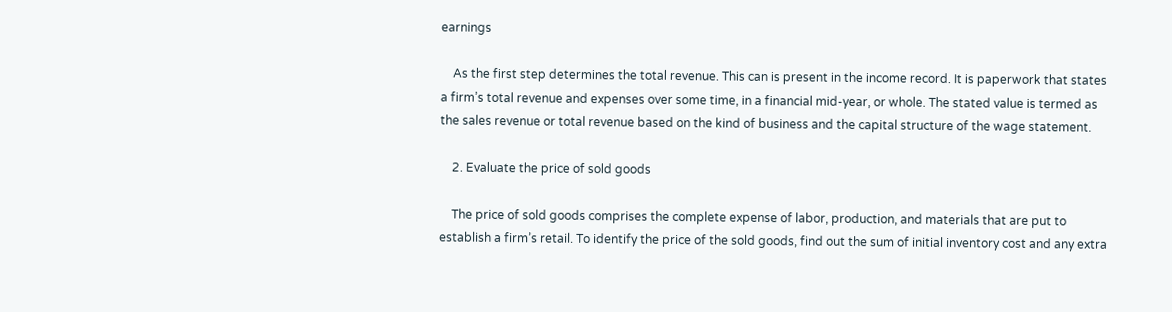earnings

    As the first step determines the total revenue. This can is present in the income record. It is paperwork that states a firm’s total revenue and expenses over some time, in a financial mid-year, or whole. The stated value is termed as the sales revenue or total revenue based on the kind of business and the capital structure of the wage statement.

    2. Evaluate the price of sold goods

    The price of sold goods comprises the complete expense of labor, production, and materials that are put to establish a firm’s retail. To identify the price of the sold goods, find out the sum of initial inventory cost and any extra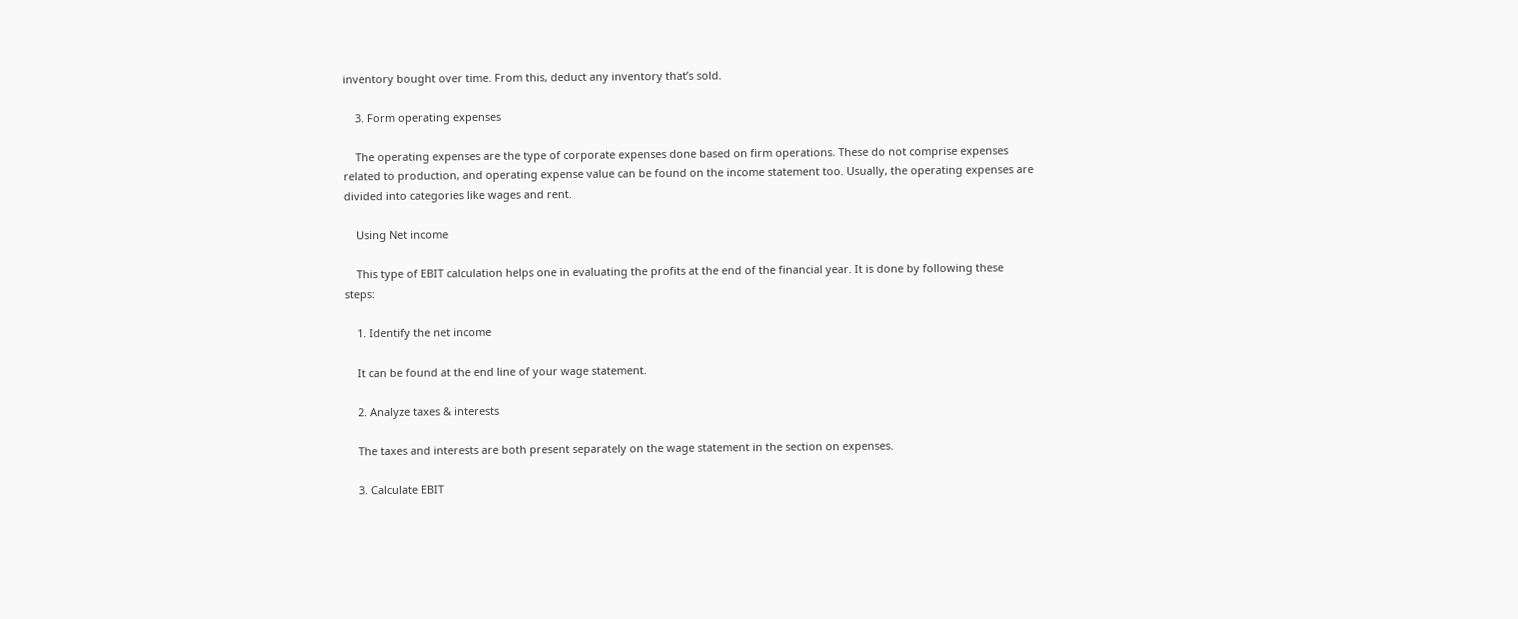inventory bought over time. From this, deduct any inventory that’s sold.

    3. Form operating expenses

    The operating expenses are the type of corporate expenses done based on firm operations. These do not comprise expenses related to production, and operating expense value can be found on the income statement too. Usually, the operating expenses are divided into categories like wages and rent.

    Using Net income

    This type of EBIT calculation helps one in evaluating the profits at the end of the financial year. It is done by following these steps:

    1. Identify the net income

    It can be found at the end line of your wage statement.

    2. Analyze taxes & interests

    The taxes and interests are both present separately on the wage statement in the section on expenses.

    3. Calculate EBIT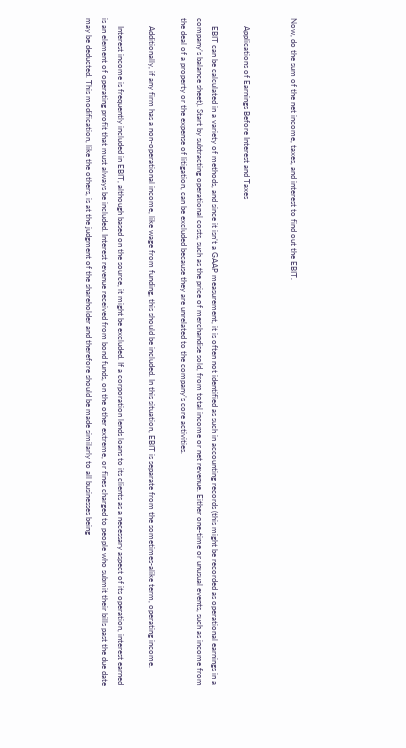Now, do the sum of the net income, taxes, and interest to find out the EBIT.


    Applications of Earnings Before Interest and Taxes

    EBIT can be calculated in a variety of methods, and since it isn’t a GAAP measurement, it is often not identified as such in accounting records (this might be recorded as operational earnings in a company’s balance sheet). Start by subtracting operational costs, such as the price of merchandise sold, from total income or net revenue. Either one-time or unusual events, such as income from the deal of a property or the expense of litigation, can be excluded because they are unrelated to the company’s core activities.

    Additionally, if any firm has a non-operational income, like wage from funding, this should be included. In this situation, EBIT is separate from the sometimes-alike term, operating income.

    Interest income is frequently included in EBIT, although based on the source, it might be excluded. If a corporation lends loans to its clients as a necessary aspect of its operation, interest earned is an element of operating profit that must always be included. Interest revenue received from bond funds, on the other extreme, or fines charged to people who submit their bills past the due date may be deducted. This modification, like the others, is at the judgment of the shareholder and therefore should be made similarly to all businesses being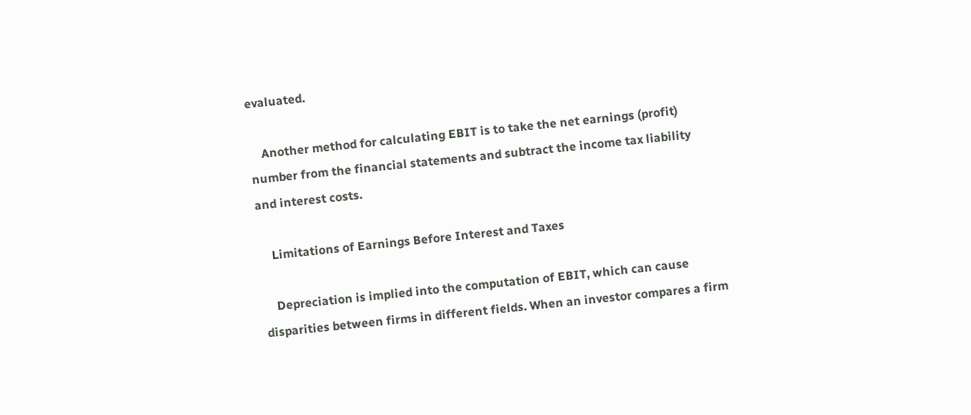evaluated.

    Another method for calculating EBIT is to take the net earnings (profit) number from the financial statements and subtract the income tax liability and interest costs.

    Limitations of Earnings Before Interest and Taxes

    Depreciation is implied into the computation of EBIT, which can cause disparities between firms in different fields. When an investor compares a firm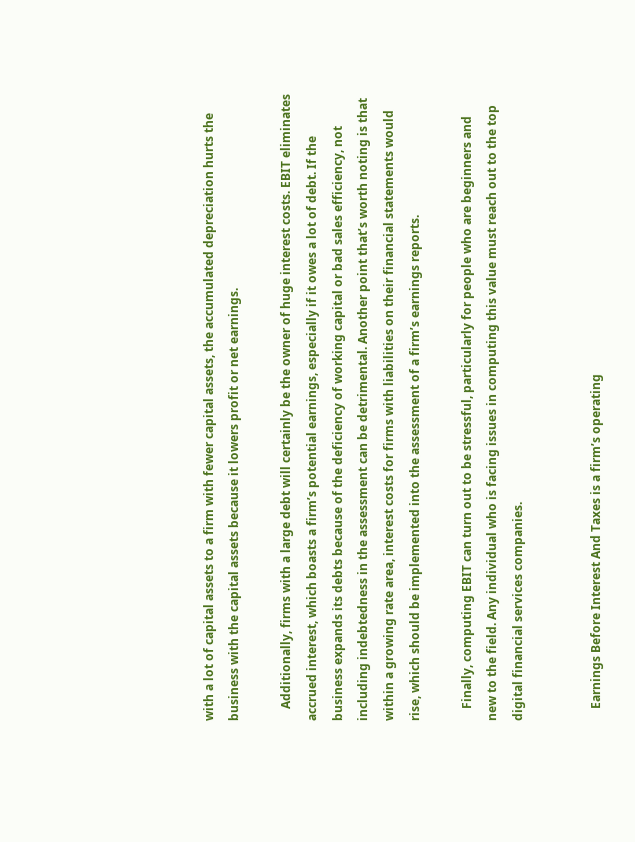with a lot of capital assets to a firm with fewer capital assets, the accumulated depreciation hurts the business with the capital assets because it lowers profit or net earnings.

    Additionally, firms with a large debt will certainly be the owner of huge interest costs. EBIT eliminates accrued interest, which boasts a firm’s potential earnings, especially if it owes a lot of debt. If the business expands its debts because of the deficiency of working capital or bad sales efficiency, not including indebtedness in the assessment can be detrimental. Another point that’s worth noting is that within a growing rate area, interest costs for firms with liabilities on their financial statements would rise, which should be implemented into the assessment of a firm’s earnings reports.

    Finally, computing EBIT can turn out to be stressful, particularly for people who are beginners and new to the field. Any individual who is facing issues in computing this value must reach out to the top digital financial services companies.


    Earnings Before Interest And Taxes is a firm’s operating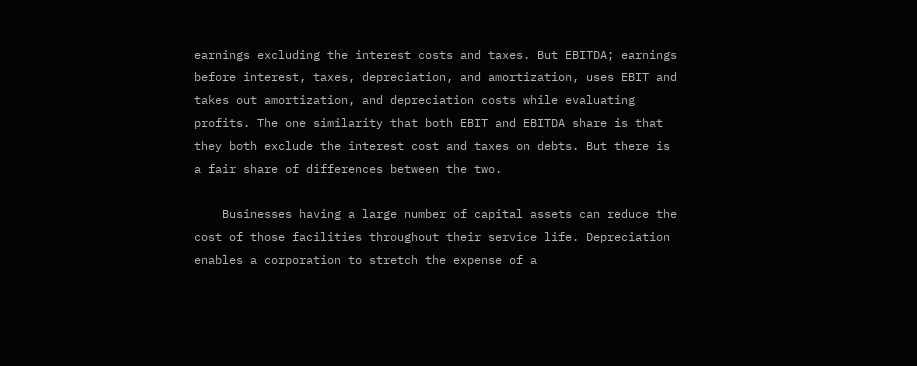earnings excluding the interest costs and taxes. But EBITDA; earnings before interest, taxes, depreciation, and amortization, uses EBIT and takes out amortization, and depreciation costs while evaluating profits. The one similarity that both EBIT and EBITDA share is that they both exclude the interest cost and taxes on debts. But there is a fair share of differences between the two.

    Businesses having a large number of capital assets can reduce the cost of those facilities throughout their service life. Depreciation enables a corporation to stretch the expense of a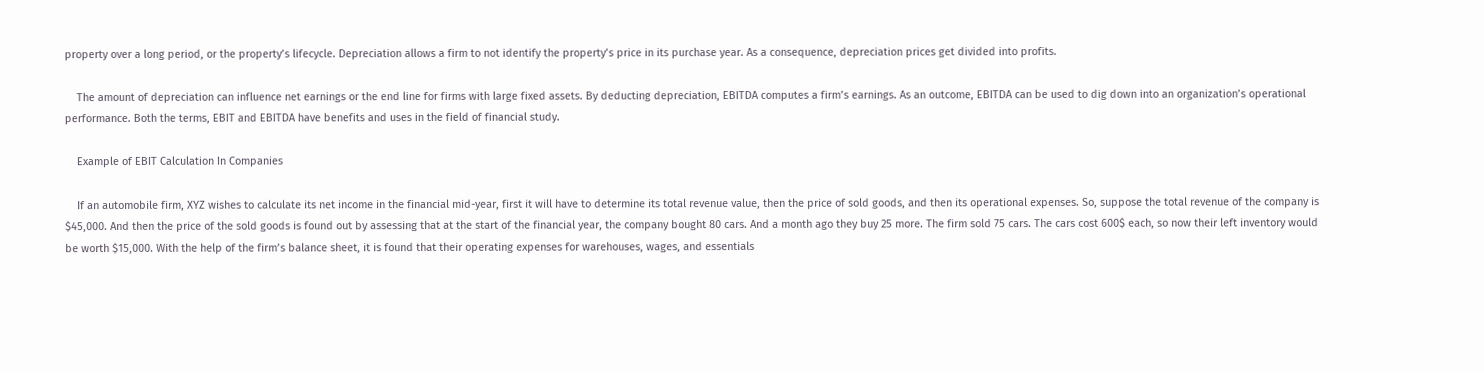property over a long period, or the property’s lifecycle. Depreciation allows a firm to not identify the property’s price in its purchase year. As a consequence, depreciation prices get divided into profits.

    The amount of depreciation can influence net earnings or the end line for firms with large fixed assets. By deducting depreciation, EBITDA computes a firm’s earnings. As an outcome, EBITDA can be used to dig down into an organization’s operational performance. Both the terms, EBIT and EBITDA have benefits and uses in the field of financial study.

    Example of EBIT Calculation In Companies

    If an automobile firm, XYZ wishes to calculate its net income in the financial mid-year, first it will have to determine its total revenue value, then the price of sold goods, and then its operational expenses. So, suppose the total revenue of the company is $45,000. And then the price of the sold goods is found out by assessing that at the start of the financial year, the company bought 80 cars. And a month ago they buy 25 more. The firm sold 75 cars. The cars cost 600$ each, so now their left inventory would be worth $15,000. With the help of the firm’s balance sheet, it is found that their operating expenses for warehouses, wages, and essentials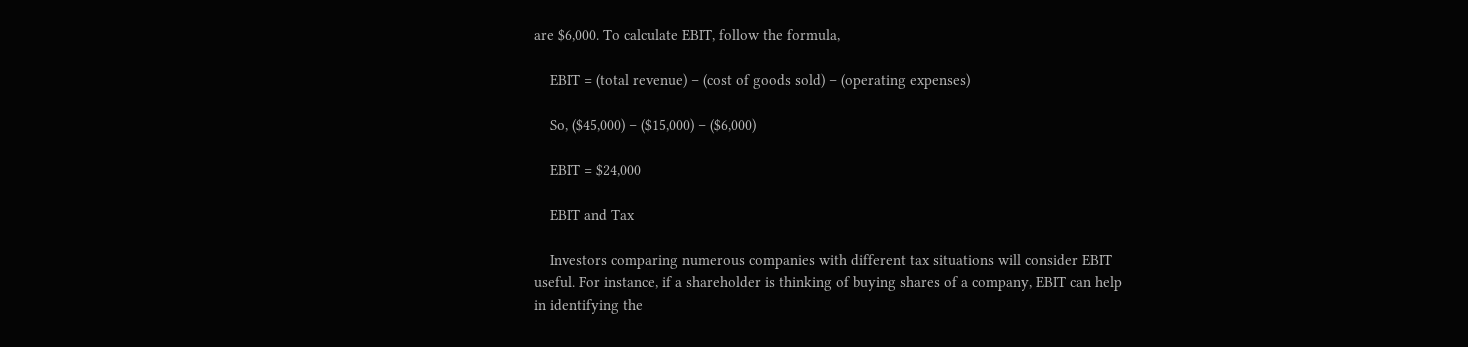are $6,000. To calculate EBIT, follow the formula,

    EBIT = (total revenue) – (cost of goods sold) – (operating expenses)

    So, ($45,000) – ($15,000) – ($6,000)

    EBIT = $24,000

    EBIT and Tax

    Investors comparing numerous companies with different tax situations will consider EBIT useful. For instance, if a shareholder is thinking of buying shares of a company, EBIT can help in identifying the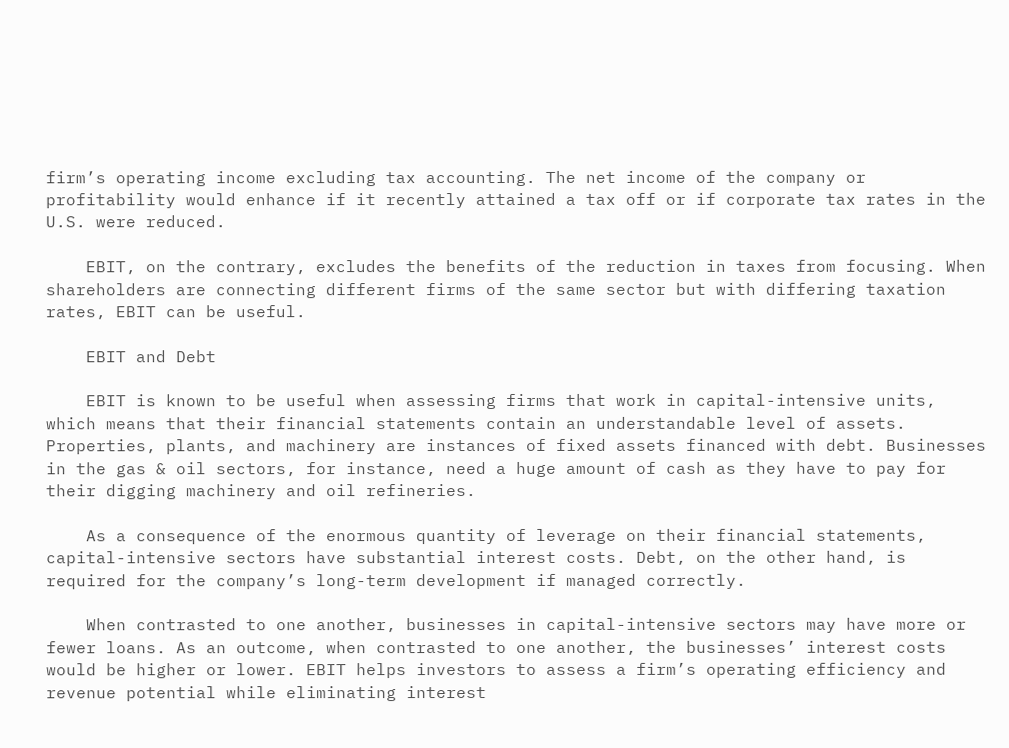firm’s operating income excluding tax accounting. The net income of the company or profitability would enhance if it recently attained a tax off or if corporate tax rates in the U.S. were reduced.

    EBIT, on the contrary, excludes the benefits of the reduction in taxes from focusing. When shareholders are connecting different firms of the same sector but with differing taxation rates, EBIT can be useful.

    EBIT and Debt

    EBIT is known to be useful when assessing firms that work in capital-intensive units, which means that their financial statements contain an understandable level of assets. Properties, plants, and machinery are instances of fixed assets financed with debt. Businesses in the gas & oil sectors, for instance, need a huge amount of cash as they have to pay for their digging machinery and oil refineries.

    As a consequence of the enormous quantity of leverage on their financial statements, capital-intensive sectors have substantial interest costs. Debt, on the other hand, is required for the company’s long-term development if managed correctly.

    When contrasted to one another, businesses in capital-intensive sectors may have more or fewer loans. As an outcome, when contrasted to one another, the businesses’ interest costs would be higher or lower. EBIT helps investors to assess a firm’s operating efficiency and revenue potential while eliminating interest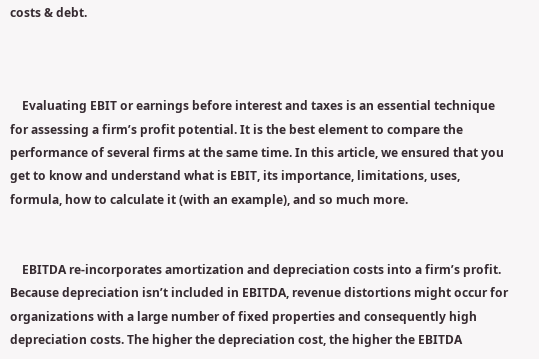costs & debt.



    Evaluating EBIT or earnings before interest and taxes is an essential technique for assessing a firm’s profit potential. It is the best element to compare the performance of several firms at the same time. In this article, we ensured that you get to know and understand what is EBIT, its importance, limitations, uses, formula, how to calculate it (with an example), and so much more.


    EBITDA re-incorporates amortization and depreciation costs into a firm’s profit. Because depreciation isn’t included in EBITDA, revenue distortions might occur for organizations with a large number of fixed properties and consequently high depreciation costs. The higher the depreciation cost, the higher the EBITDA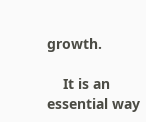growth.

    It is an essential way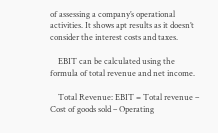of assessing a company’s operational activities. It shows apt results as it doesn’t consider the interest costs and taxes.

    EBIT can be calculated using the formula of total revenue and net income.

    Total Revenue: EBIT = Total revenue – Cost of goods sold – Operating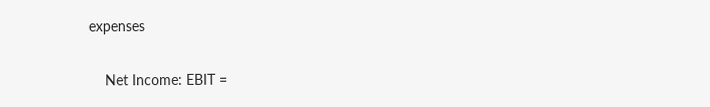expenses

    Net Income: EBIT =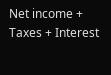Net income + Taxes + Interest